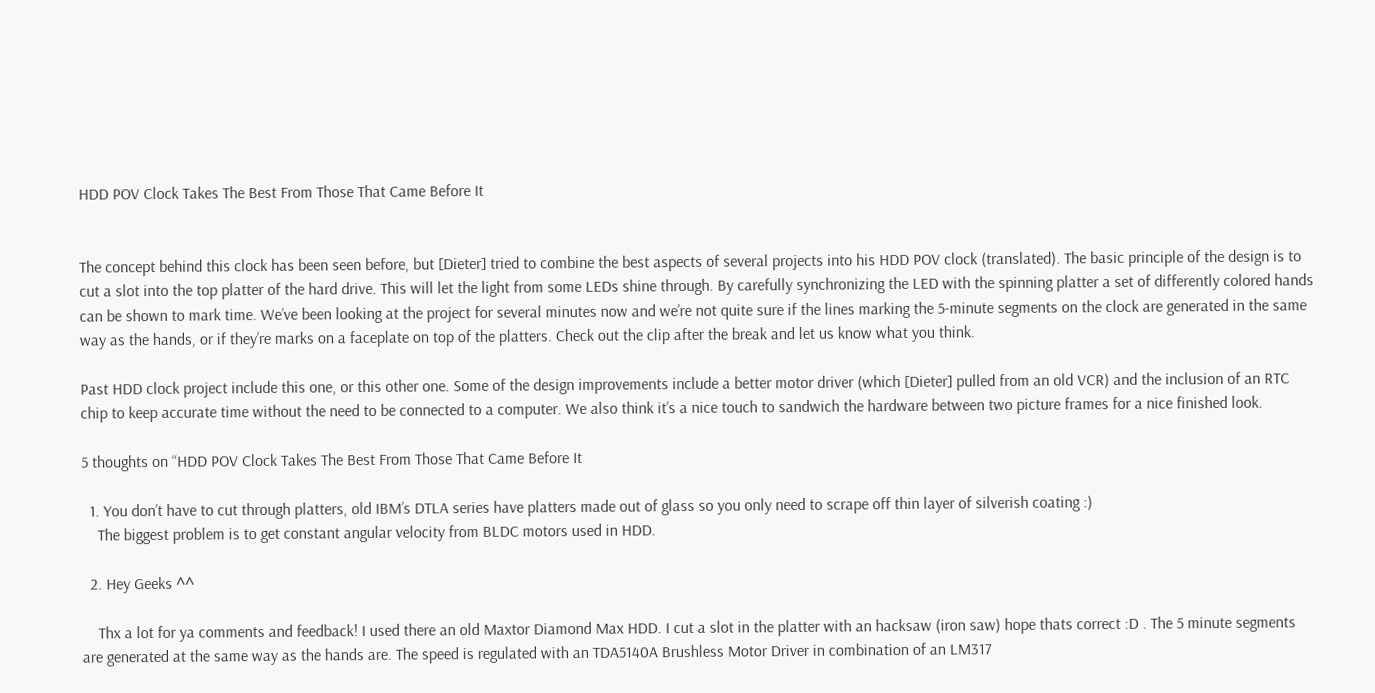HDD POV Clock Takes The Best From Those That Came Before It


The concept behind this clock has been seen before, but [Dieter] tried to combine the best aspects of several projects into his HDD POV clock (translated). The basic principle of the design is to cut a slot into the top platter of the hard drive. This will let the light from some LEDs shine through. By carefully synchronizing the LED with the spinning platter a set of differently colored hands can be shown to mark time. We’ve been looking at the project for several minutes now and we’re not quite sure if the lines marking the 5-minute segments on the clock are generated in the same way as the hands, or if they’re marks on a faceplate on top of the platters. Check out the clip after the break and let us know what you think.

Past HDD clock project include this one, or this other one. Some of the design improvements include a better motor driver (which [Dieter] pulled from an old VCR) and the inclusion of an RTC chip to keep accurate time without the need to be connected to a computer. We also think it’s a nice touch to sandwich the hardware between two picture frames for a nice finished look.

5 thoughts on “HDD POV Clock Takes The Best From Those That Came Before It

  1. You don’t have to cut through platters, old IBM’s DTLA series have platters made out of glass so you only need to scrape off thin layer of silverish coating :)
    The biggest problem is to get constant angular velocity from BLDC motors used in HDD.

  2. Hey Geeks ^^

    Thx a lot for ya comments and feedback! I used there an old Maxtor Diamond Max HDD. I cut a slot in the platter with an hacksaw (iron saw) hope thats correct :D . The 5 minute segments are generated at the same way as the hands are. The speed is regulated with an TDA5140A Brushless Motor Driver in combination of an LM317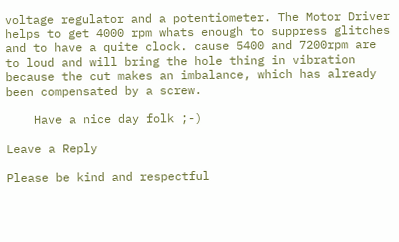voltage regulator and a potentiometer. The Motor Driver helps to get 4000 rpm whats enough to suppress glitches and to have a quite clock. cause 5400 and 7200rpm are to loud and will bring the hole thing in vibration because the cut makes an imbalance, which has already been compensated by a screw.

    Have a nice day folk ;-)

Leave a Reply

Please be kind and respectful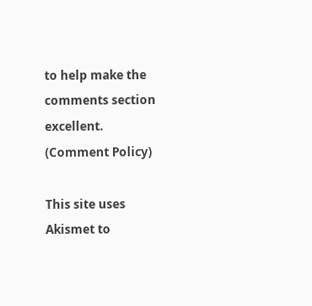to help make the comments section excellent. (Comment Policy)

This site uses Akismet to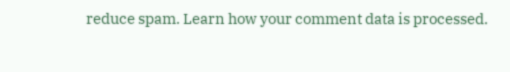reduce spam. Learn how your comment data is processed.